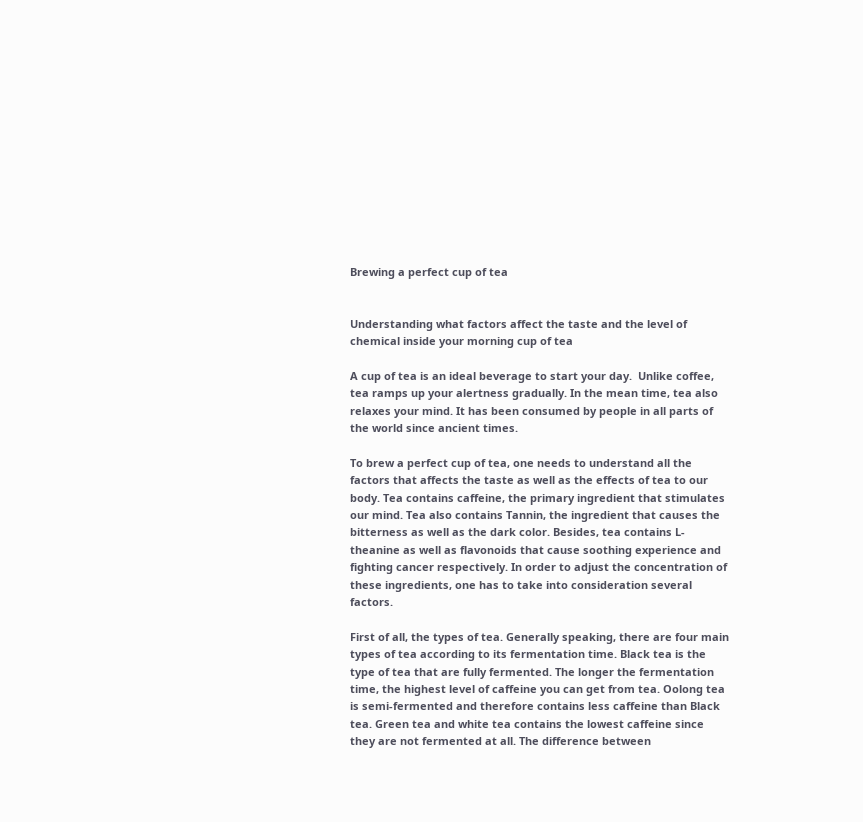Brewing a perfect cup of tea


Understanding what factors affect the taste and the level of chemical inside your morning cup of tea

A cup of tea is an ideal beverage to start your day.  Unlike coffee, tea ramps up your alertness gradually. In the mean time, tea also relaxes your mind. It has been consumed by people in all parts of the world since ancient times.

To brew a perfect cup of tea, one needs to understand all the factors that affects the taste as well as the effects of tea to our body. Tea contains caffeine, the primary ingredient that stimulates our mind. Tea also contains Tannin, the ingredient that causes the bitterness as well as the dark color. Besides, tea contains L-theanine as well as flavonoids that cause soothing experience and fighting cancer respectively. In order to adjust the concentration of these ingredients, one has to take into consideration several factors.

First of all, the types of tea. Generally speaking, there are four main types of tea according to its fermentation time. Black tea is the type of tea that are fully fermented. The longer the fermentation time, the highest level of caffeine you can get from tea. Oolong tea is semi-fermented and therefore contains less caffeine than Black tea. Green tea and white tea contains the lowest caffeine since they are not fermented at all. The difference between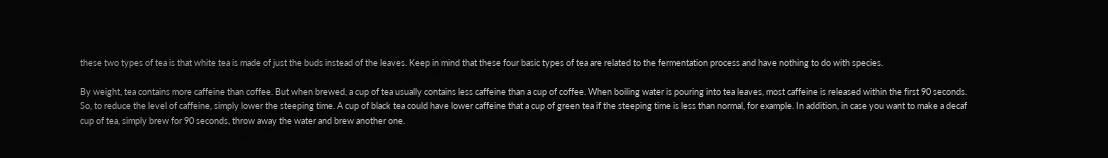these two types of tea is that white tea is made of just the buds instead of the leaves. Keep in mind that these four basic types of tea are related to the fermentation process and have nothing to do with species.

By weight, tea contains more caffeine than coffee. But when brewed, a cup of tea usually contains less caffeine than a cup of coffee. When boiling water is pouring into tea leaves, most caffeine is released within the first 90 seconds. So, to reduce the level of caffeine, simply lower the steeping time. A cup of black tea could have lower caffeine that a cup of green tea if the steeping time is less than normal, for example. In addition, in case you want to make a decaf cup of tea, simply brew for 90 seconds, throw away the water and brew another one.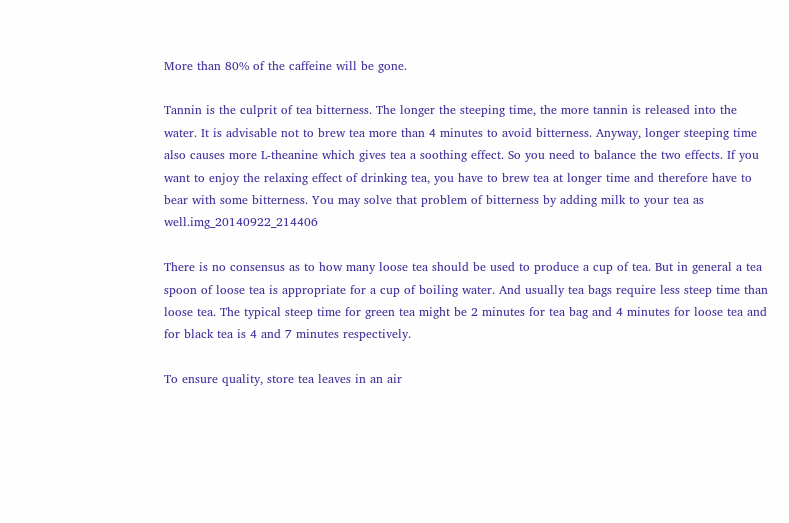More than 80% of the caffeine will be gone.

Tannin is the culprit of tea bitterness. The longer the steeping time, the more tannin is released into the water. It is advisable not to brew tea more than 4 minutes to avoid bitterness. Anyway, longer steeping time also causes more L-theanine which gives tea a soothing effect. So you need to balance the two effects. If you want to enjoy the relaxing effect of drinking tea, you have to brew tea at longer time and therefore have to bear with some bitterness. You may solve that problem of bitterness by adding milk to your tea as well.img_20140922_214406

There is no consensus as to how many loose tea should be used to produce a cup of tea. But in general a tea spoon of loose tea is appropriate for a cup of boiling water. And usually tea bags require less steep time than loose tea. The typical steep time for green tea might be 2 minutes for tea bag and 4 minutes for loose tea and for black tea is 4 and 7 minutes respectively.

To ensure quality, store tea leaves in an air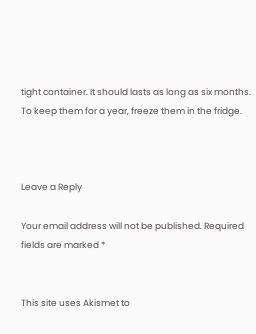tight container. It should lasts as long as six months. To keep them for a year, freeze them in the fridge.



Leave a Reply

Your email address will not be published. Required fields are marked *


This site uses Akismet to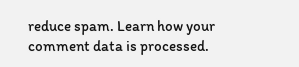reduce spam. Learn how your comment data is processed.